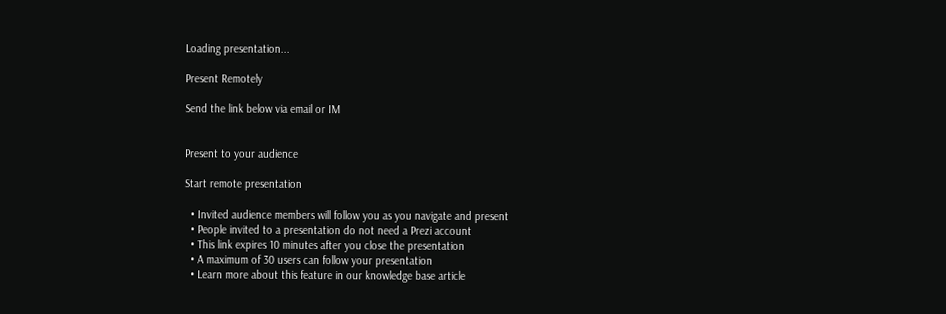Loading presentation...

Present Remotely

Send the link below via email or IM


Present to your audience

Start remote presentation

  • Invited audience members will follow you as you navigate and present
  • People invited to a presentation do not need a Prezi account
  • This link expires 10 minutes after you close the presentation
  • A maximum of 30 users can follow your presentation
  • Learn more about this feature in our knowledge base article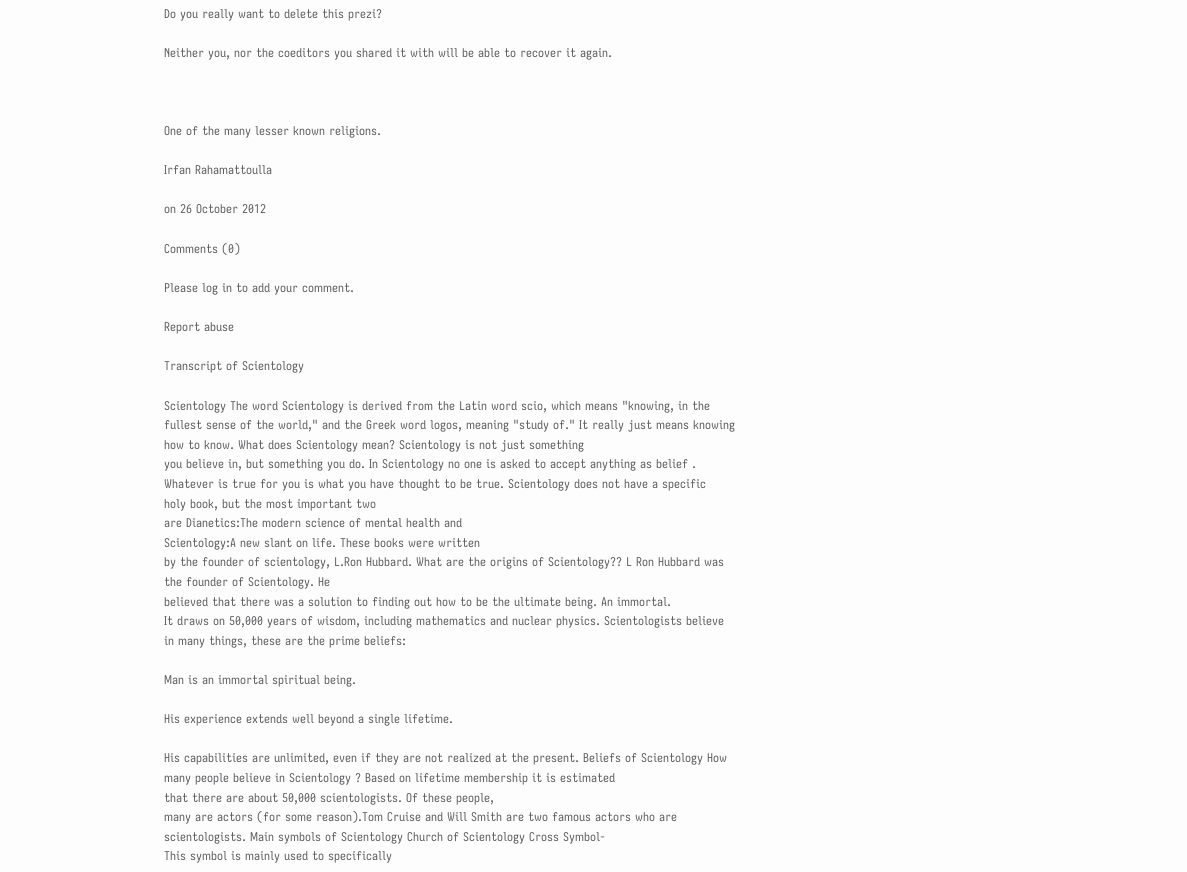Do you really want to delete this prezi?

Neither you, nor the coeditors you shared it with will be able to recover it again.



One of the many lesser known religions.

Irfan Rahamattoulla

on 26 October 2012

Comments (0)

Please log in to add your comment.

Report abuse

Transcript of Scientology

Scientology The word Scientology is derived from the Latin word scio, which means "knowing, in the fullest sense of the world," and the Greek word logos, meaning "study of." It really just means knowing how to know. What does Scientology mean? Scientology is not just something
you believe in, but something you do. In Scientology no one is asked to accept anything as belief . Whatever is true for you is what you have thought to be true. Scientology does not have a specific
holy book, but the most important two
are Dianetics:The modern science of mental health and
Scientology:A new slant on life. These books were written
by the founder of scientology, L.Ron Hubbard. What are the origins of Scientology?? L Ron Hubbard was the founder of Scientology. He
believed that there was a solution to finding out how to be the ultimate being. An immortal.
It draws on 50,000 years of wisdom, including mathematics and nuclear physics. Scientologists believe in many things, these are the prime beliefs:

Man is an immortal spiritual being.

His experience extends well beyond a single lifetime.

His capabilities are unlimited, even if they are not realized at the present. Beliefs of Scientology How many people believe in Scientology ? Based on lifetime membership it is estimated
that there are about 50,000 scientologists. Of these people,
many are actors (for some reason).Tom Cruise and Will Smith are two famous actors who are scientologists. Main symbols of Scientology Church of Scientology Cross Symbol-
This symbol is mainly used to specifically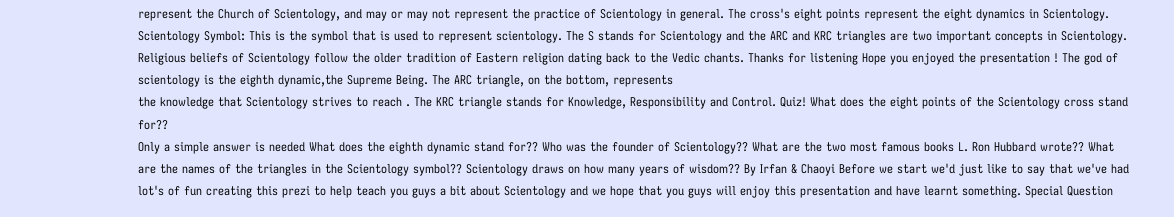represent the Church of Scientology, and may or may not represent the practice of Scientology in general. The cross's eight points represent the eight dynamics in Scientology. Scientology Symbol: This is the symbol that is used to represent scientology. The S stands for Scientology and the ARC and KRC triangles are two important concepts in Scientology. Religious beliefs of Scientology follow the older tradition of Eastern religion dating back to the Vedic chants. Thanks for listening Hope you enjoyed the presentation ! The god of scientology is the eighth dynamic,the Supreme Being. The ARC triangle, on the bottom, represents
the knowledge that Scientology strives to reach . The KRC triangle stands for Knowledge, Responsibility and Control. Quiz! What does the eight points of the Scientology cross stand for??
Only a simple answer is needed What does the eighth dynamic stand for?? Who was the founder of Scientology?? What are the two most famous books L. Ron Hubbard wrote?? What are the names of the triangles in the Scientology symbol?? Scientology draws on how many years of wisdom?? By Irfan & Chaoyi Before we start we'd just like to say that we've had lot's of fun creating this prezi to help teach you guys a bit about Scientology and we hope that you guys will enjoy this presentation and have learnt something. Special Question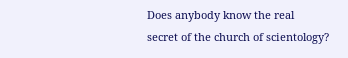Does anybody know the real
secret of the church of scientology?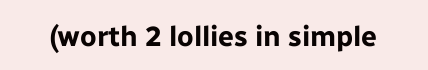(worth 2 lollies in simple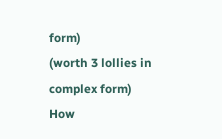form)
(worth 3 lollies in complex form) How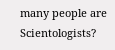many people are Scientologists?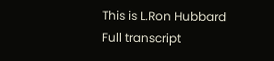This is L.Ron Hubbard
Full transcript